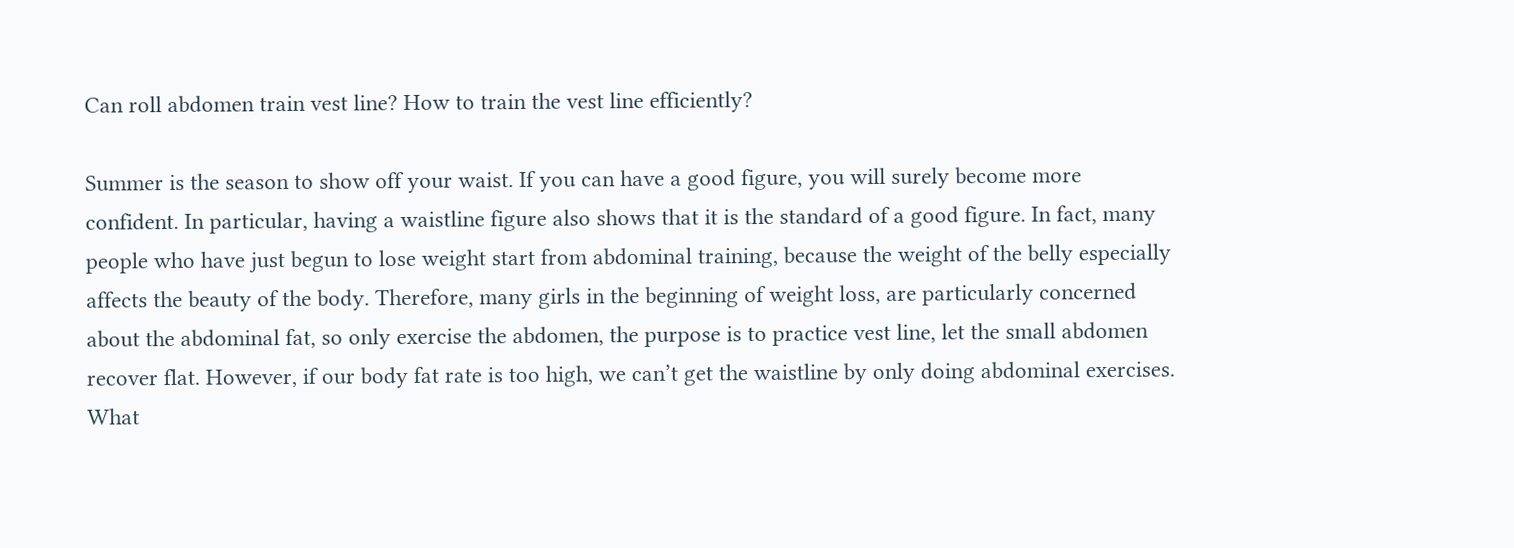Can roll abdomen train vest line? How to train the vest line efficiently?

Summer is the season to show off your waist. If you can have a good figure, you will surely become more confident. In particular, having a waistline figure also shows that it is the standard of a good figure. In fact, many people who have just begun to lose weight start from abdominal training, because the weight of the belly especially affects the beauty of the body. Therefore, many girls in the beginning of weight loss, are particularly concerned about the abdominal fat, so only exercise the abdomen, the purpose is to practice vest line, let the small abdomen recover flat. However, if our body fat rate is too high, we can’t get the waistline by only doing abdominal exercises. What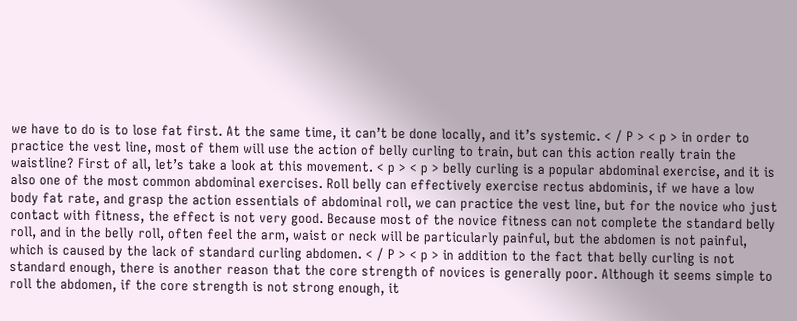we have to do is to lose fat first. At the same time, it can’t be done locally, and it’s systemic. < / P > < p > in order to practice the vest line, most of them will use the action of belly curling to train, but can this action really train the waistline? First of all, let’s take a look at this movement. < p > < p > belly curling is a popular abdominal exercise, and it is also one of the most common abdominal exercises. Roll belly can effectively exercise rectus abdominis, if we have a low body fat rate, and grasp the action essentials of abdominal roll, we can practice the vest line, but for the novice who just contact with fitness, the effect is not very good. Because most of the novice fitness can not complete the standard belly roll, and in the belly roll, often feel the arm, waist or neck will be particularly painful, but the abdomen is not painful, which is caused by the lack of standard curling abdomen. < / P > < p > in addition to the fact that belly curling is not standard enough, there is another reason that the core strength of novices is generally poor. Although it seems simple to roll the abdomen, if the core strength is not strong enough, it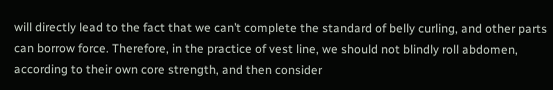will directly lead to the fact that we can’t complete the standard of belly curling, and other parts can borrow force. Therefore, in the practice of vest line, we should not blindly roll abdomen, according to their own core strength, and then consider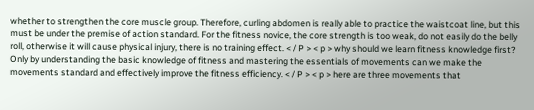whether to strengthen the core muscle group. Therefore, curling abdomen is really able to practice the waistcoat line, but this must be under the premise of action standard. For the fitness novice, the core strength is too weak, do not easily do the belly roll, otherwise it will cause physical injury, there is no training effect. < / P > < p > why should we learn fitness knowledge first? Only by understanding the basic knowledge of fitness and mastering the essentials of movements can we make the movements standard and effectively improve the fitness efficiency. < / P > < p > here are three movements that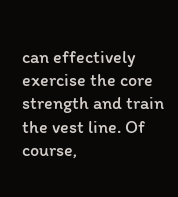can effectively exercise the core strength and train the vest line. Of course,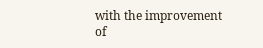with the improvement of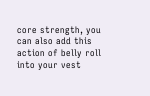core strength, you can also add this action of belly roll into your vest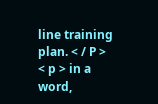line training plan. < / P > < p > in a word,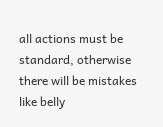all actions must be standard, otherwise there will be mistakes like belly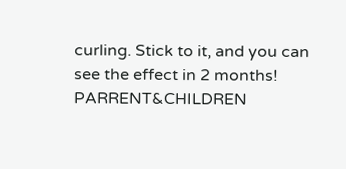curling. Stick to it, and you can see the effect in 2 months! PARRENT&CHILDREN